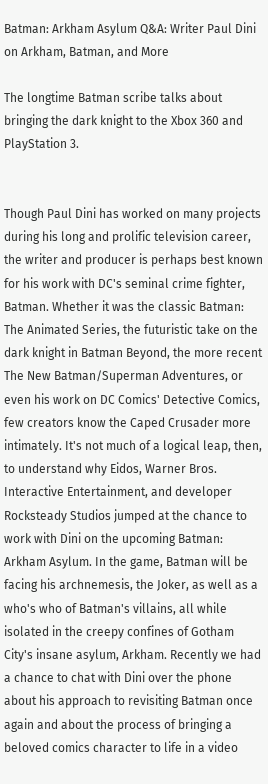Batman: Arkham Asylum Q&A: Writer Paul Dini on Arkham, Batman, and More

The longtime Batman scribe talks about bringing the dark knight to the Xbox 360 and PlayStation 3.


Though Paul Dini has worked on many projects during his long and prolific television career, the writer and producer is perhaps best known for his work with DC's seminal crime fighter, Batman. Whether it was the classic Batman: The Animated Series, the futuristic take on the dark knight in Batman Beyond, the more recent The New Batman/Superman Adventures, or even his work on DC Comics' Detective Comics, few creators know the Caped Crusader more intimately. It's not much of a logical leap, then, to understand why Eidos, Warner Bros. Interactive Entertainment, and developer Rocksteady Studios jumped at the chance to work with Dini on the upcoming Batman: Arkham Asylum. In the game, Batman will be facing his archnemesis, the Joker, as well as a who's who of Batman's villains, all while isolated in the creepy confines of Gotham City's insane asylum, Arkham. Recently we had a chance to chat with Dini over the phone about his approach to revisiting Batman once again and about the process of bringing a beloved comics character to life in a video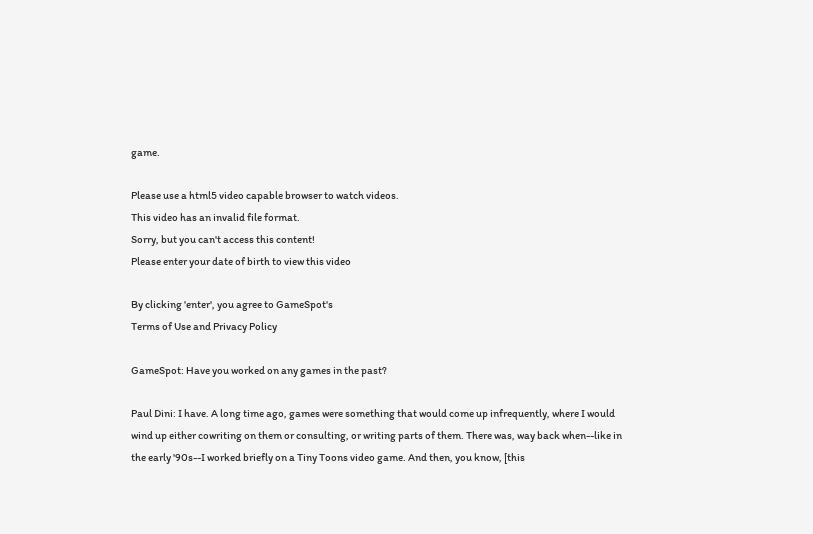game.

Please use a html5 video capable browser to watch videos.
This video has an invalid file format.
Sorry, but you can't access this content!
Please enter your date of birth to view this video

By clicking 'enter', you agree to GameSpot's
Terms of Use and Privacy Policy

GameSpot: Have you worked on any games in the past?

Paul Dini: I have. A long time ago, games were something that would come up infrequently, where I would wind up either cowriting on them or consulting, or writing parts of them. There was, way back when--like in the early '90s--I worked briefly on a Tiny Toons video game. And then, you know, [this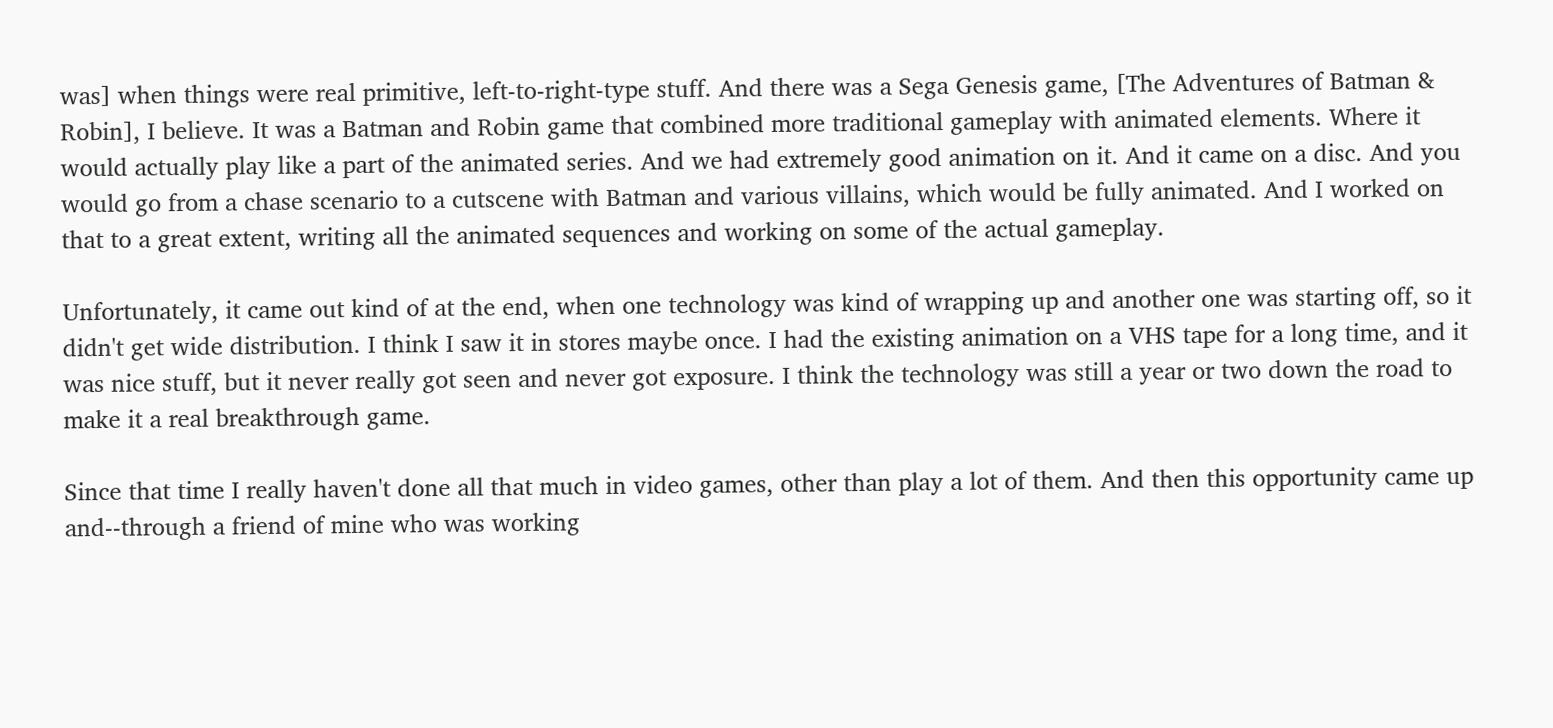was] when things were real primitive, left-to-right-type stuff. And there was a Sega Genesis game, [The Adventures of Batman & Robin], I believe. It was a Batman and Robin game that combined more traditional gameplay with animated elements. Where it would actually play like a part of the animated series. And we had extremely good animation on it. And it came on a disc. And you would go from a chase scenario to a cutscene with Batman and various villains, which would be fully animated. And I worked on that to a great extent, writing all the animated sequences and working on some of the actual gameplay.

Unfortunately, it came out kind of at the end, when one technology was kind of wrapping up and another one was starting off, so it didn't get wide distribution. I think I saw it in stores maybe once. I had the existing animation on a VHS tape for a long time, and it was nice stuff, but it never really got seen and never got exposure. I think the technology was still a year or two down the road to make it a real breakthrough game.

Since that time I really haven't done all that much in video games, other than play a lot of them. And then this opportunity came up and--through a friend of mine who was working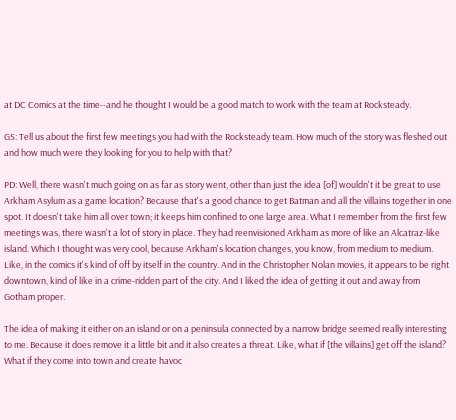at DC Comics at the time--and he thought I would be a good match to work with the team at Rocksteady.

GS: Tell us about the first few meetings you had with the Rocksteady team. How much of the story was fleshed out and how much were they looking for you to help with that?

PD: Well, there wasn't much going on as far as story went, other than just the idea [of] wouldn't it be great to use Arkham Asylum as a game location? Because that's a good chance to get Batman and all the villains together in one spot. It doesn't take him all over town; it keeps him confined to one large area. What I remember from the first few meetings was, there wasn't a lot of story in place. They had reenvisioned Arkham as more of like an Alcatraz-like island. Which I thought was very cool, because Arkham's location changes, you know, from medium to medium. Like, in the comics it's kind of off by itself in the country. And in the Christopher Nolan movies, it appears to be right downtown, kind of like in a crime-ridden part of the city. And I liked the idea of getting it out and away from Gotham proper.

The idea of making it either on an island or on a peninsula connected by a narrow bridge seemed really interesting to me. Because it does remove it a little bit and it also creates a threat. Like, what if [the villains] get off the island? What if they come into town and create havoc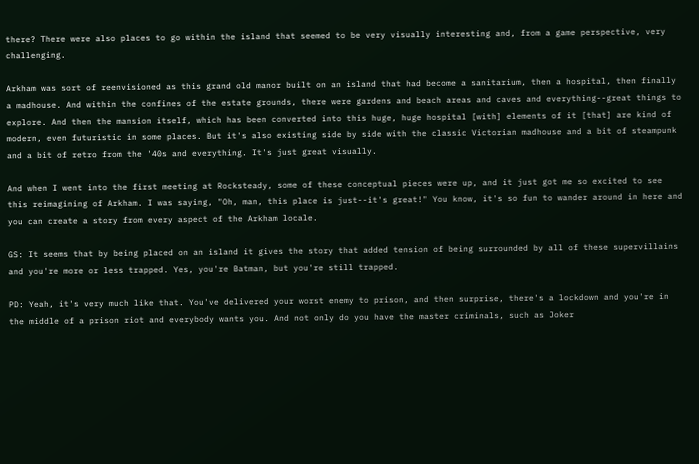there? There were also places to go within the island that seemed to be very visually interesting and, from a game perspective, very challenging.

Arkham was sort of reenvisioned as this grand old manor built on an island that had become a sanitarium, then a hospital, then finally a madhouse. And within the confines of the estate grounds, there were gardens and beach areas and caves and everything--great things to explore. And then the mansion itself, which has been converted into this huge, huge hospital [with] elements of it [that] are kind of modern, even futuristic in some places. But it's also existing side by side with the classic Victorian madhouse and a bit of steampunk and a bit of retro from the '40s and everything. It's just great visually.

And when I went into the first meeting at Rocksteady, some of these conceptual pieces were up, and it just got me so excited to see this reimagining of Arkham. I was saying, "Oh, man, this place is just--it's great!" You know, it's so fun to wander around in here and you can create a story from every aspect of the Arkham locale.

GS: It seems that by being placed on an island it gives the story that added tension of being surrounded by all of these supervillains and you're more or less trapped. Yes, you're Batman, but you're still trapped.

PD: Yeah, it's very much like that. You've delivered your worst enemy to prison, and then surprise, there's a lockdown and you're in the middle of a prison riot and everybody wants you. And not only do you have the master criminals, such as Joker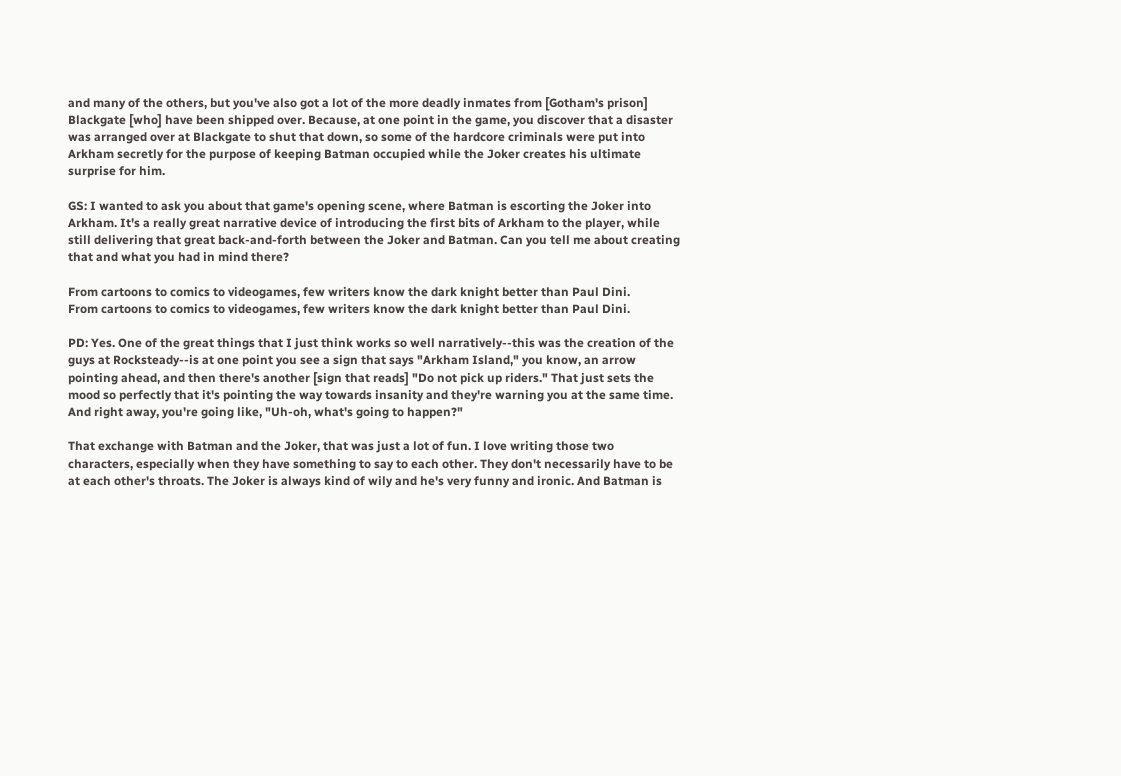and many of the others, but you've also got a lot of the more deadly inmates from [Gotham's prison] Blackgate [who] have been shipped over. Because, at one point in the game, you discover that a disaster was arranged over at Blackgate to shut that down, so some of the hardcore criminals were put into Arkham secretly for the purpose of keeping Batman occupied while the Joker creates his ultimate surprise for him.

GS: I wanted to ask you about that game's opening scene, where Batman is escorting the Joker into Arkham. It's a really great narrative device of introducing the first bits of Arkham to the player, while still delivering that great back-and-forth between the Joker and Batman. Can you tell me about creating that and what you had in mind there?

From cartoons to comics to videogames, few writers know the dark knight better than Paul Dini.
From cartoons to comics to videogames, few writers know the dark knight better than Paul Dini.

PD: Yes. One of the great things that I just think works so well narratively--this was the creation of the guys at Rocksteady--is at one point you see a sign that says "Arkham Island," you know, an arrow pointing ahead, and then there's another [sign that reads] "Do not pick up riders." That just sets the mood so perfectly that it's pointing the way towards insanity and they're warning you at the same time. And right away, you're going like, "Uh-oh, what's going to happen?"

That exchange with Batman and the Joker, that was just a lot of fun. I love writing those two characters, especially when they have something to say to each other. They don't necessarily have to be at each other's throats. The Joker is always kind of wily and he's very funny and ironic. And Batman is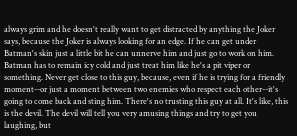always grim and he doesn't really want to get distracted by anything the Joker says, because the Joker is always looking for an edge. If he can get under Batman's skin just a little bit he can unnerve him and just go to work on him. Batman has to remain icy cold and just treat him like he's a pit viper or something. Never get close to this guy, because, even if he is trying for a friendly moment--or just a moment between two enemies who respect each other--it's going to come back and sting him. There's no trusting this guy at all. It's like, this is the devil. The devil will tell you very amusing things and try to get you laughing, but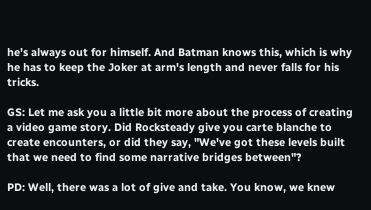he's always out for himself. And Batman knows this, which is why he has to keep the Joker at arm's length and never falls for his tricks.

GS: Let me ask you a little bit more about the process of creating a video game story. Did Rocksteady give you carte blanche to create encounters, or did they say, "We've got these levels built that we need to find some narrative bridges between"?

PD: Well, there was a lot of give and take. You know, we knew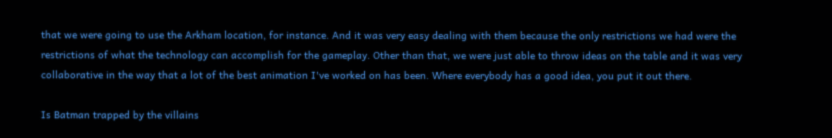that we were going to use the Arkham location, for instance. And it was very easy dealing with them because the only restrictions we had were the restrictions of what the technology can accomplish for the gameplay. Other than that, we were just able to throw ideas on the table and it was very collaborative in the way that a lot of the best animation I've worked on has been. Where everybody has a good idea, you put it out there.

Is Batman trapped by the villains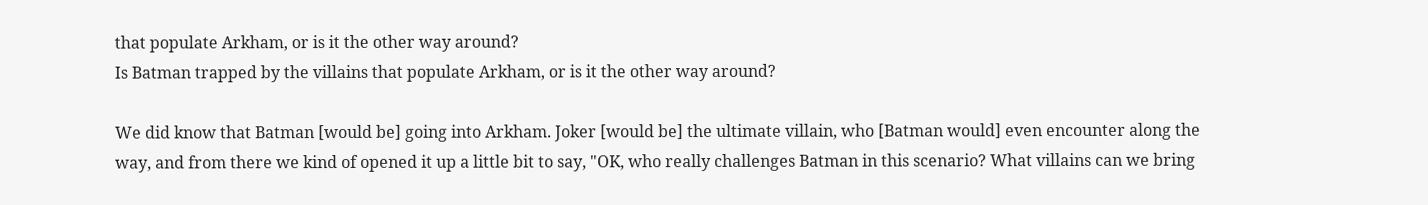that populate Arkham, or is it the other way around?
Is Batman trapped by the villains that populate Arkham, or is it the other way around?

We did know that Batman [would be] going into Arkham. Joker [would be] the ultimate villain, who [Batman would] even encounter along the way, and from there we kind of opened it up a little bit to say, "OK, who really challenges Batman in this scenario? What villains can we bring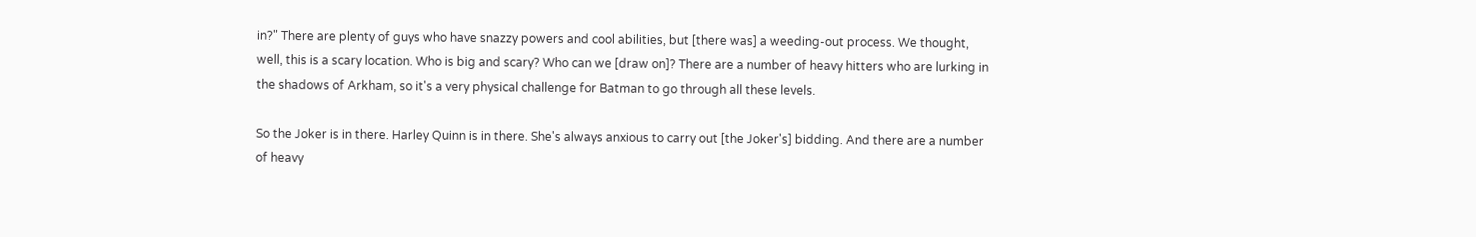in?" There are plenty of guys who have snazzy powers and cool abilities, but [there was] a weeding-out process. We thought, well, this is a scary location. Who is big and scary? Who can we [draw on]? There are a number of heavy hitters who are lurking in the shadows of Arkham, so it's a very physical challenge for Batman to go through all these levels.

So the Joker is in there. Harley Quinn is in there. She's always anxious to carry out [the Joker's] bidding. And there are a number of heavy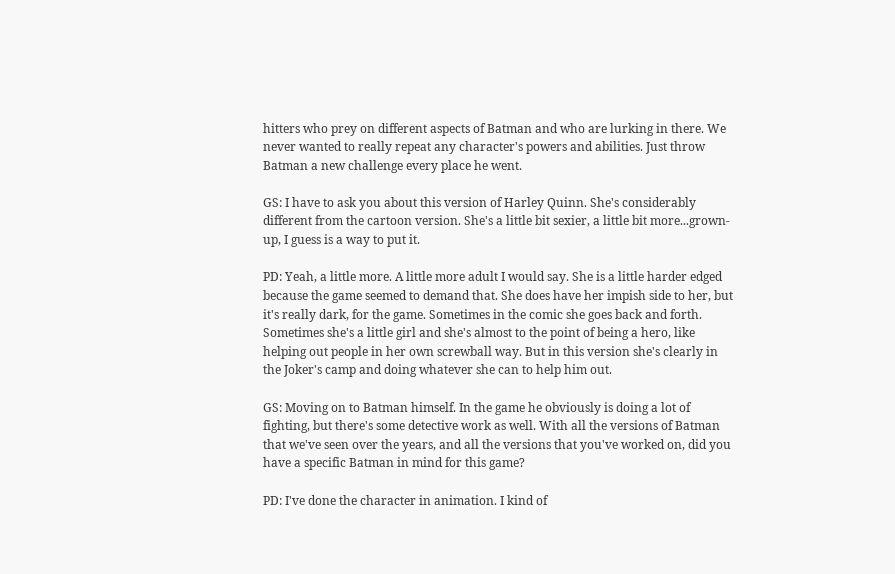hitters who prey on different aspects of Batman and who are lurking in there. We never wanted to really repeat any character's powers and abilities. Just throw Batman a new challenge every place he went.

GS: I have to ask you about this version of Harley Quinn. She's considerably different from the cartoon version. She's a little bit sexier, a little bit more...grown-up, I guess is a way to put it.

PD: Yeah, a little more. A little more adult I would say. She is a little harder edged because the game seemed to demand that. She does have her impish side to her, but it's really dark, for the game. Sometimes in the comic she goes back and forth. Sometimes she's a little girl and she's almost to the point of being a hero, like helping out people in her own screwball way. But in this version she's clearly in the Joker's camp and doing whatever she can to help him out.

GS: Moving on to Batman himself. In the game he obviously is doing a lot of fighting, but there's some detective work as well. With all the versions of Batman that we've seen over the years, and all the versions that you've worked on, did you have a specific Batman in mind for this game?

PD: I've done the character in animation. I kind of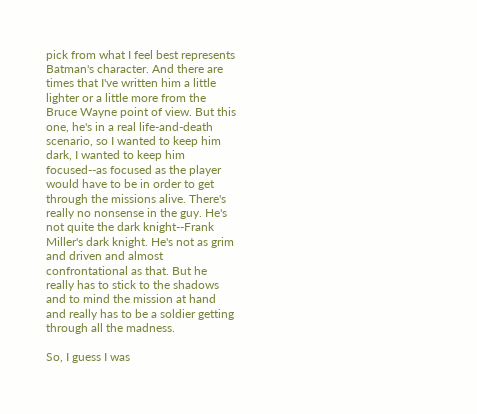pick from what I feel best represents Batman's character. And there are times that I've written him a little lighter or a little more from the Bruce Wayne point of view. But this one, he's in a real life-and-death scenario, so I wanted to keep him dark, I wanted to keep him focused--as focused as the player would have to be in order to get through the missions alive. There's really no nonsense in the guy. He's not quite the dark knight--Frank Miller's dark knight. He's not as grim and driven and almost confrontational as that. But he really has to stick to the shadows and to mind the mission at hand and really has to be a soldier getting through all the madness.

So, I guess I was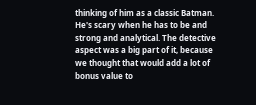thinking of him as a classic Batman. He's scary when he has to be and strong and analytical. The detective aspect was a big part of it, because we thought that would add a lot of bonus value to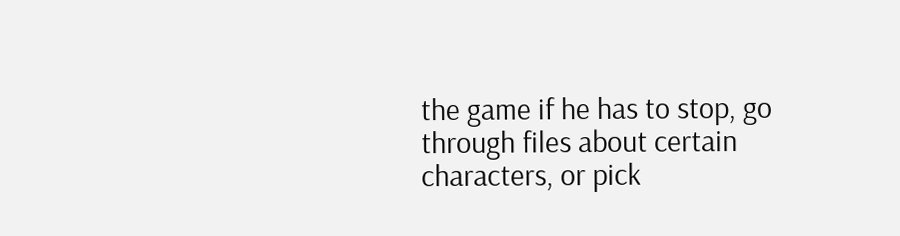the game if he has to stop, go through files about certain characters, or pick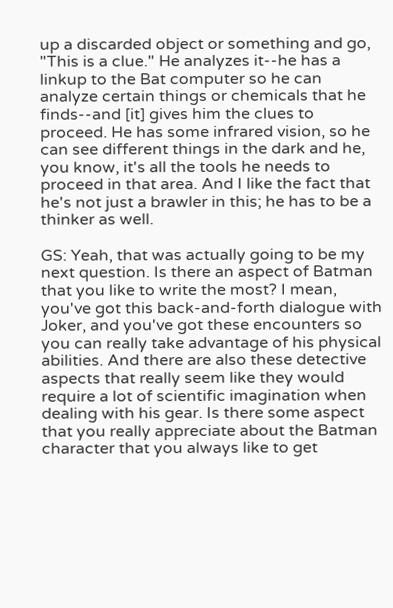up a discarded object or something and go, "This is a clue." He analyzes it--he has a linkup to the Bat computer so he can analyze certain things or chemicals that he finds--and [it] gives him the clues to proceed. He has some infrared vision, so he can see different things in the dark and he, you know, it's all the tools he needs to proceed in that area. And I like the fact that he's not just a brawler in this; he has to be a thinker as well.

GS: Yeah, that was actually going to be my next question. Is there an aspect of Batman that you like to write the most? I mean, you've got this back-and-forth dialogue with Joker, and you've got these encounters so you can really take advantage of his physical abilities. And there are also these detective aspects that really seem like they would require a lot of scientific imagination when dealing with his gear. Is there some aspect that you really appreciate about the Batman character that you always like to get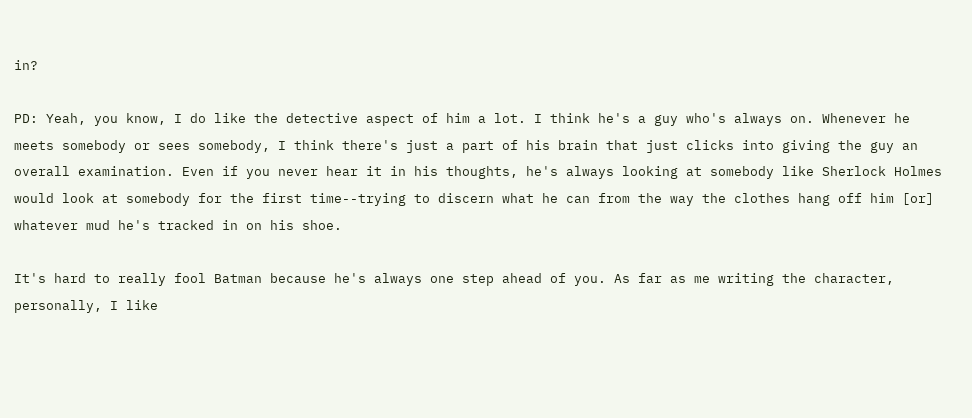in?

PD: Yeah, you know, I do like the detective aspect of him a lot. I think he's a guy who's always on. Whenever he meets somebody or sees somebody, I think there's just a part of his brain that just clicks into giving the guy an overall examination. Even if you never hear it in his thoughts, he's always looking at somebody like Sherlock Holmes would look at somebody for the first time--trying to discern what he can from the way the clothes hang off him [or] whatever mud he's tracked in on his shoe.

It's hard to really fool Batman because he's always one step ahead of you. As far as me writing the character, personally, I like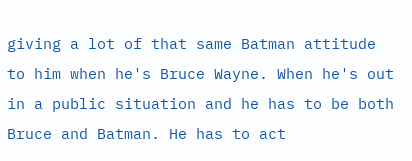giving a lot of that same Batman attitude to him when he's Bruce Wayne. When he's out in a public situation and he has to be both Bruce and Batman. He has to act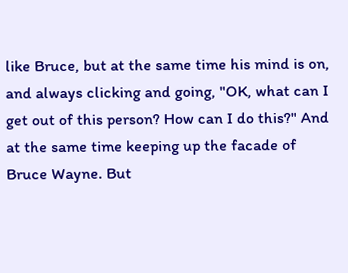like Bruce, but at the same time his mind is on, and always clicking and going, "OK, what can I get out of this person? How can I do this?" And at the same time keeping up the facade of Bruce Wayne. But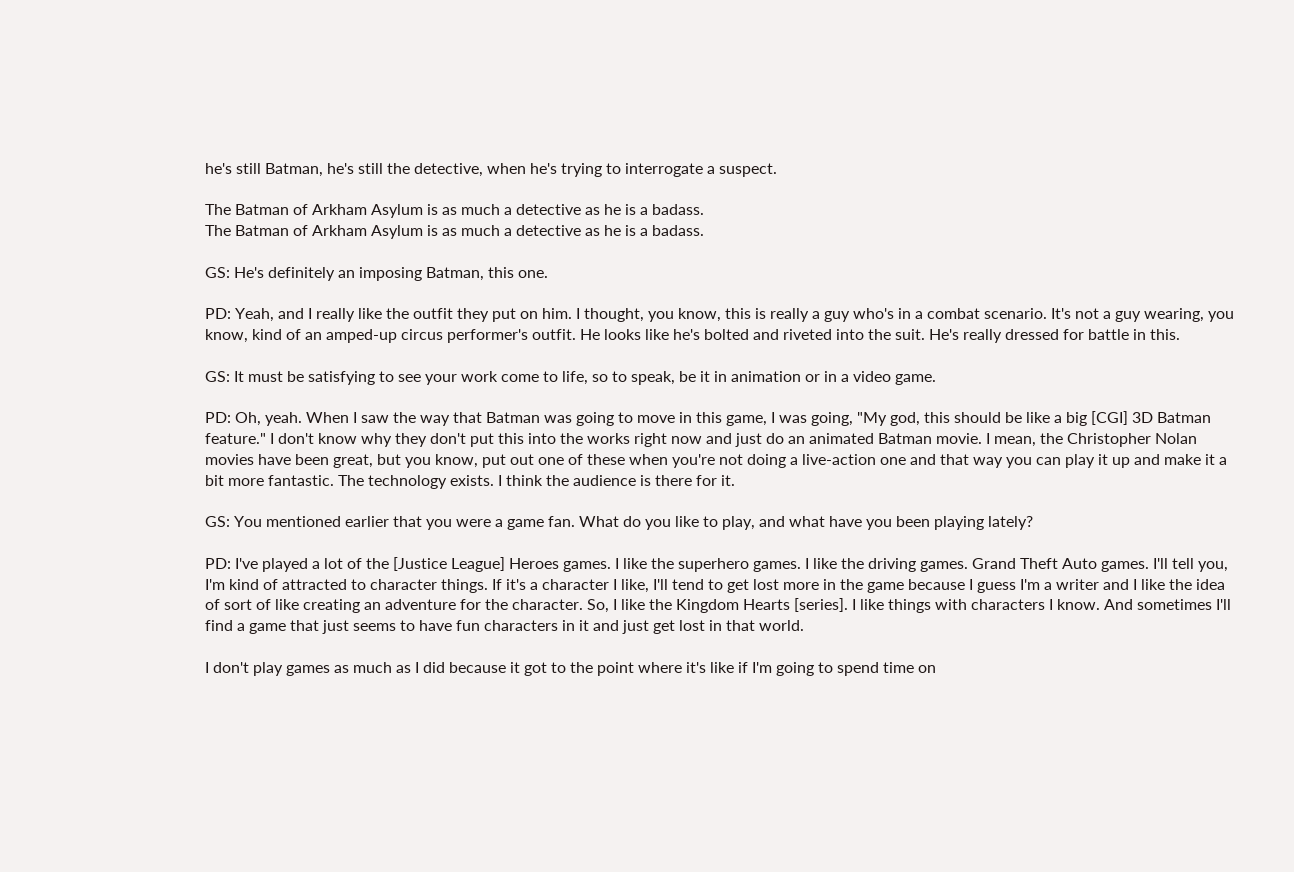he's still Batman, he's still the detective, when he's trying to interrogate a suspect.

The Batman of Arkham Asylum is as much a detective as he is a badass.
The Batman of Arkham Asylum is as much a detective as he is a badass.

GS: He's definitely an imposing Batman, this one.

PD: Yeah, and I really like the outfit they put on him. I thought, you know, this is really a guy who's in a combat scenario. It's not a guy wearing, you know, kind of an amped-up circus performer's outfit. He looks like he's bolted and riveted into the suit. He's really dressed for battle in this.

GS: It must be satisfying to see your work come to life, so to speak, be it in animation or in a video game.

PD: Oh, yeah. When I saw the way that Batman was going to move in this game, I was going, "My god, this should be like a big [CGI] 3D Batman feature." I don't know why they don't put this into the works right now and just do an animated Batman movie. I mean, the Christopher Nolan movies have been great, but you know, put out one of these when you're not doing a live-action one and that way you can play it up and make it a bit more fantastic. The technology exists. I think the audience is there for it.

GS: You mentioned earlier that you were a game fan. What do you like to play, and what have you been playing lately?

PD: I've played a lot of the [Justice League] Heroes games. I like the superhero games. I like the driving games. Grand Theft Auto games. I'll tell you, I'm kind of attracted to character things. If it's a character I like, I'll tend to get lost more in the game because I guess I'm a writer and I like the idea of sort of like creating an adventure for the character. So, I like the Kingdom Hearts [series]. I like things with characters I know. And sometimes I'll find a game that just seems to have fun characters in it and just get lost in that world.

I don't play games as much as I did because it got to the point where it's like if I'm going to spend time on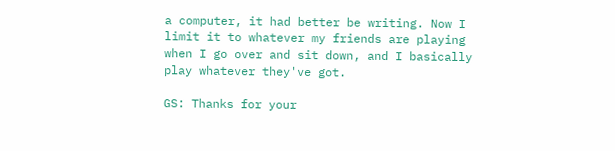a computer, it had better be writing. Now I limit it to whatever my friends are playing when I go over and sit down, and I basically play whatever they've got.

GS: Thanks for your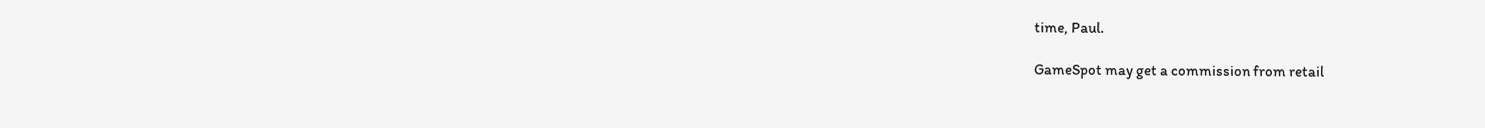time, Paul.

GameSpot may get a commission from retail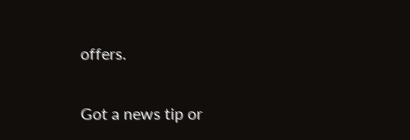offers.

Got a news tip or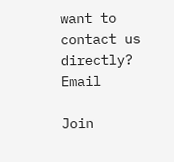want to contact us directly? Email

Join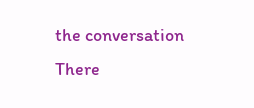the conversation
There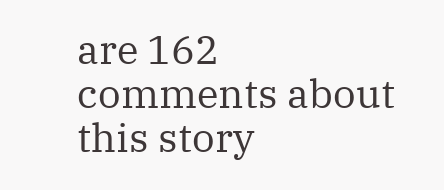are 162 comments about this story